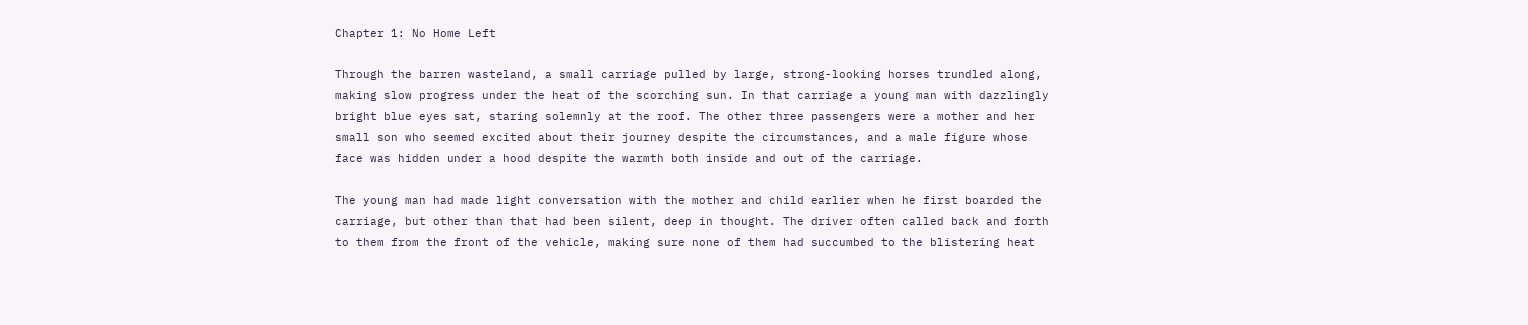Chapter 1: No Home Left

Through the barren wasteland, a small carriage pulled by large, strong-looking horses trundled along, making slow progress under the heat of the scorching sun. In that carriage a young man with dazzlingly bright blue eyes sat, staring solemnly at the roof. The other three passengers were a mother and her small son who seemed excited about their journey despite the circumstances, and a male figure whose face was hidden under a hood despite the warmth both inside and out of the carriage.

The young man had made light conversation with the mother and child earlier when he first boarded the carriage, but other than that had been silent, deep in thought. The driver often called back and forth to them from the front of the vehicle, making sure none of them had succumbed to the blistering heat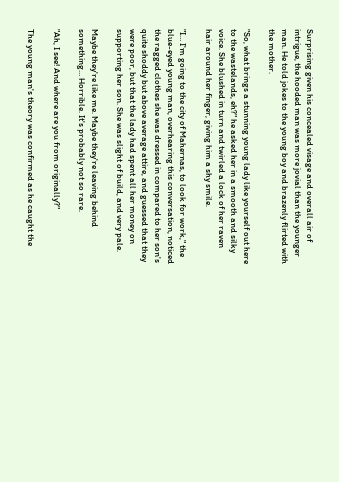Surprising given his concealed visage and overall air of intrigue, the hooded man was more jovial than the younger man. He told jokes to the young boy and brazenly flirted with the mother.

"So, what brings a stunning young lady like yourself out here to the wastelands, eh?" he asked her in a smooth and silky voice. She blushed in turn and twirled a lock of her raven hair around her finger, giving him a shy smile.

"I… I'm going to the city of Mahernas, to look for work," the blue-eyed young man, overhearing this conversation, noticed the ragged clothes she was dressed in compared to her son's quite shoddy but above average attire, and guessed that they were poor, but that the lady had spent all her money on supporting her son. She was slight of build, and very pale.

Maybe they're like me. Maybe they're leaving behind something… Horrible. It's probably not so rare.

"Ah, I see! And where are you from originally?"

The young man's theory was confirmed as he caught the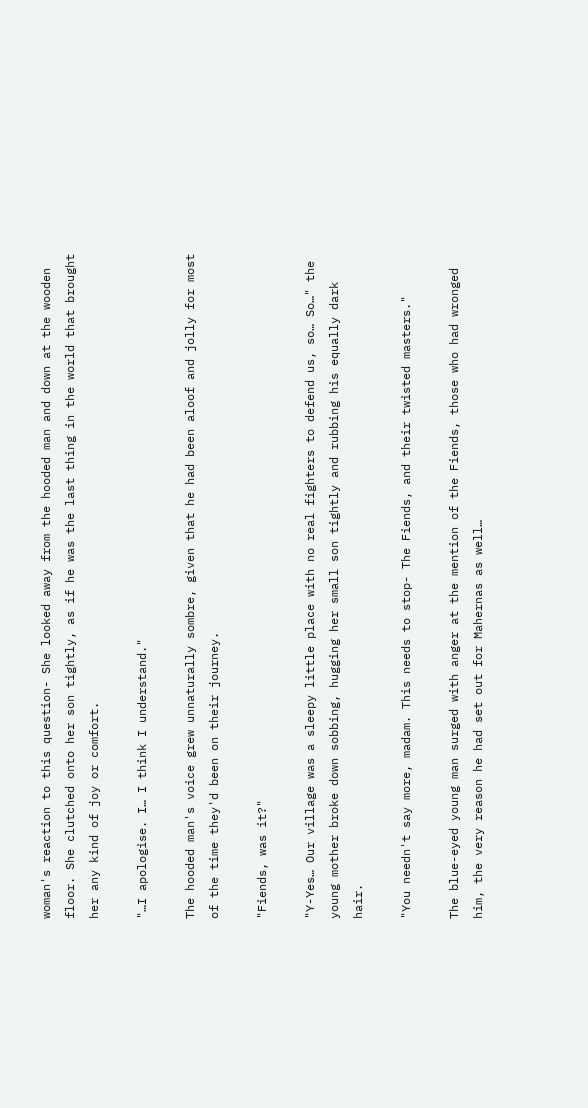woman's reaction to this question- She looked away from the hooded man and down at the wooden floor. She clutched onto her son tightly, as if he was the last thing in the world that brought her any kind of joy or comfort.

"…I apologise. I… I think I understand."

The hooded man's voice grew unnaturally sombre, given that he had been aloof and jolly for most of the time they'd been on their journey.

"Fiends, was it?"

"Y-Yes… Our village was a sleepy little place with no real fighters to defend us, so… So…" the young mother broke down sobbing, hugging her small son tightly and rubbing his equally dark hair.

"You needn't say more, madam. This needs to stop- The Fiends, and their twisted masters."

The blue-eyed young man surged with anger at the mention of the Fiends, those who had wronged him, the very reason he had set out for Mahernas as well…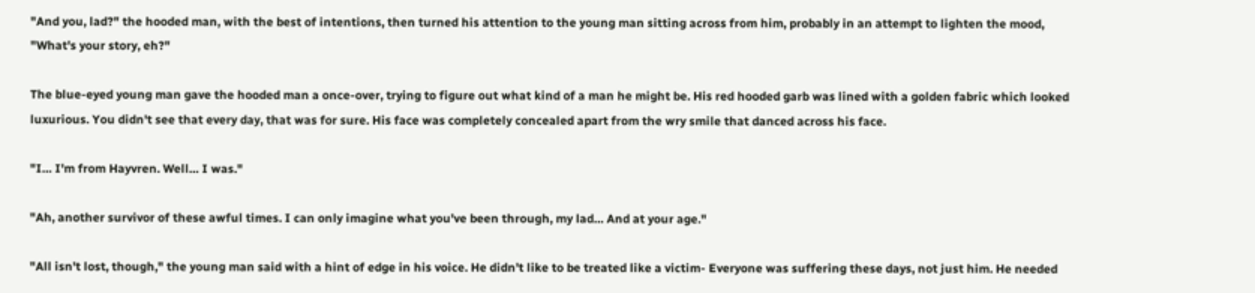"And you, lad?" the hooded man, with the best of intentions, then turned his attention to the young man sitting across from him, probably in an attempt to lighten the mood, "What's your story, eh?"

The blue-eyed young man gave the hooded man a once-over, trying to figure out what kind of a man he might be. His red hooded garb was lined with a golden fabric which looked luxurious. You didn't see that every day, that was for sure. His face was completely concealed apart from the wry smile that danced across his face.

"I… I'm from Hayvren. Well… I was."

"Ah, another survivor of these awful times. I can only imagine what you've been through, my lad… And at your age."

"All isn't lost, though," the young man said with a hint of edge in his voice. He didn't like to be treated like a victim- Everyone was suffering these days, not just him. He needed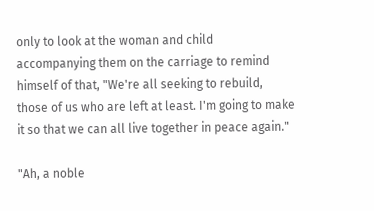only to look at the woman and child accompanying them on the carriage to remind himself of that, "We're all seeking to rebuild, those of us who are left at least. I'm going to make it so that we can all live together in peace again."

"Ah, a noble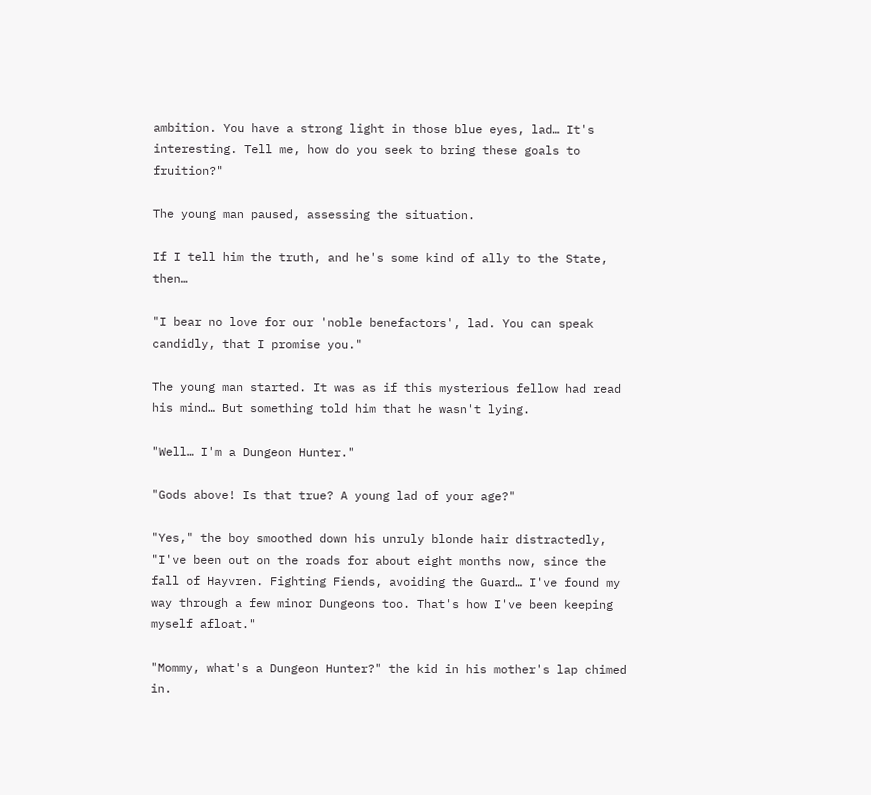ambition. You have a strong light in those blue eyes, lad… It's interesting. Tell me, how do you seek to bring these goals to fruition?"

The young man paused, assessing the situation.

If I tell him the truth, and he's some kind of ally to the State, then…

"I bear no love for our 'noble benefactors', lad. You can speak candidly, that I promise you."

The young man started. It was as if this mysterious fellow had read his mind… But something told him that he wasn't lying.

"Well… I'm a Dungeon Hunter."

"Gods above! Is that true? A young lad of your age?"

"Yes," the boy smoothed down his unruly blonde hair distractedly, "I've been out on the roads for about eight months now, since the fall of Hayvren. Fighting Fiends, avoiding the Guard… I've found my way through a few minor Dungeons too. That's how I've been keeping myself afloat."

"Mommy, what's a Dungeon Hunter?" the kid in his mother's lap chimed in.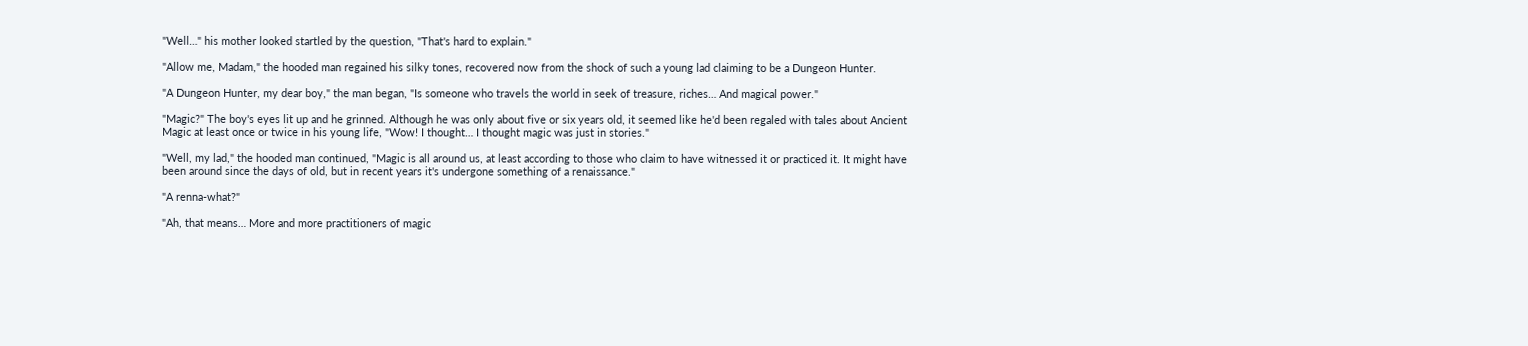"Well…" his mother looked startled by the question, "That's hard to explain."

"Allow me, Madam," the hooded man regained his silky tones, recovered now from the shock of such a young lad claiming to be a Dungeon Hunter.

"A Dungeon Hunter, my dear boy," the man began, "Is someone who travels the world in seek of treasure, riches… And magical power."

"Magic?" The boy's eyes lit up and he grinned. Although he was only about five or six years old, it seemed like he'd been regaled with tales about Ancient Magic at least once or twice in his young life, "Wow! I thought… I thought magic was just in stories."

"Well, my lad," the hooded man continued, "Magic is all around us, at least according to those who claim to have witnessed it or practiced it. It might have been around since the days of old, but in recent years it's undergone something of a renaissance."

"A renna-what?"

"Ah, that means… More and more practitioners of magic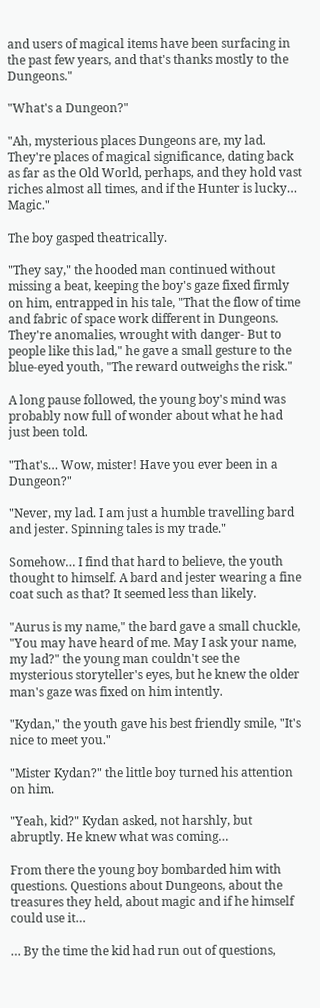and users of magical items have been surfacing in the past few years, and that's thanks mostly to the Dungeons."

"What's a Dungeon?"

"Ah, mysterious places Dungeons are, my lad. They're places of magical significance, dating back as far as the Old World, perhaps, and they hold vast riches almost all times, and if the Hunter is lucky… Magic."

The boy gasped theatrically.

"They say," the hooded man continued without missing a beat, keeping the boy's gaze fixed firmly on him, entrapped in his tale, "That the flow of time and fabric of space work different in Dungeons. They're anomalies, wrought with danger- But to people like this lad," he gave a small gesture to the blue-eyed youth, "The reward outweighs the risk."

A long pause followed, the young boy's mind was probably now full of wonder about what he had just been told.

"That's… Wow, mister! Have you ever been in a Dungeon?"

"Never, my lad. I am just a humble travelling bard and jester. Spinning tales is my trade."

Somehow… I find that hard to believe, the youth thought to himself. A bard and jester wearing a fine coat such as that? It seemed less than likely.

"Aurus is my name," the bard gave a small chuckle, "You may have heard of me. May I ask your name, my lad?" the young man couldn't see the mysterious storyteller's eyes, but he knew the older man's gaze was fixed on him intently.

"Kydan," the youth gave his best friendly smile, "It's nice to meet you."

"Mister Kydan?" the little boy turned his attention on him.

"Yeah, kid?" Kydan asked, not harshly, but abruptly. He knew what was coming…

From there the young boy bombarded him with questions. Questions about Dungeons, about the treasures they held, about magic and if he himself could use it…

… By the time the kid had run out of questions,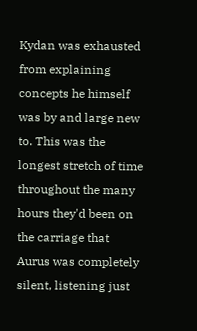Kydan was exhausted from explaining concepts he himself was by and large new to. This was the longest stretch of time throughout the many hours they'd been on the carriage that Aurus was completely silent, listening just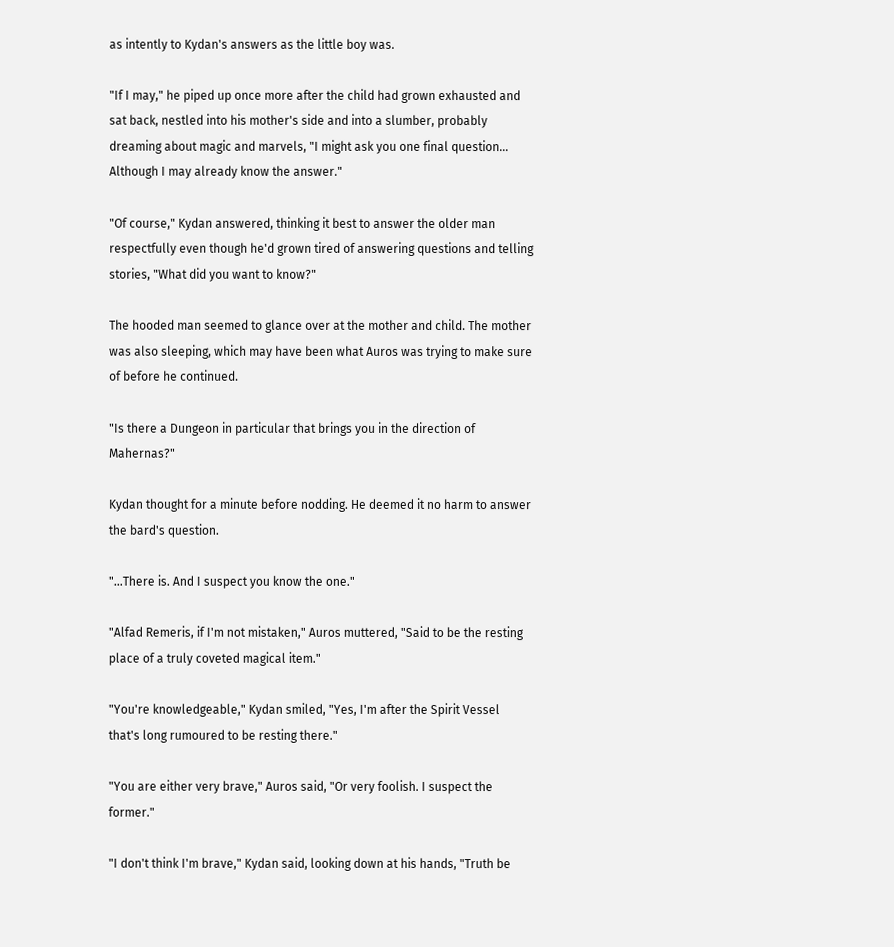as intently to Kydan's answers as the little boy was.

"If I may," he piped up once more after the child had grown exhausted and sat back, nestled into his mother's side and into a slumber, probably dreaming about magic and marvels, "I might ask you one final question… Although I may already know the answer."

"Of course," Kydan answered, thinking it best to answer the older man respectfully even though he'd grown tired of answering questions and telling stories, "What did you want to know?"

The hooded man seemed to glance over at the mother and child. The mother was also sleeping, which may have been what Auros was trying to make sure of before he continued.

"Is there a Dungeon in particular that brings you in the direction of Mahernas?"

Kydan thought for a minute before nodding. He deemed it no harm to answer the bard's question.

"…There is. And I suspect you know the one."

"Alfad Remeris, if I'm not mistaken," Auros muttered, "Said to be the resting place of a truly coveted magical item."

"You're knowledgeable," Kydan smiled, "Yes, I'm after the Spirit Vessel that's long rumoured to be resting there."

"You are either very brave," Auros said, "Or very foolish. I suspect the former."

"I don't think I'm brave," Kydan said, looking down at his hands, "Truth be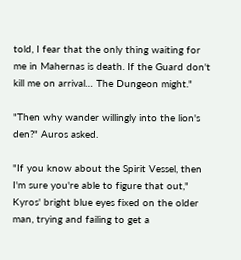told, I fear that the only thing waiting for me in Mahernas is death. If the Guard don't kill me on arrival… The Dungeon might."

"Then why wander willingly into the lion's den?" Auros asked.

"If you know about the Spirit Vessel, then I'm sure you're able to figure that out," Kyros' bright blue eyes fixed on the older man, trying and failing to get a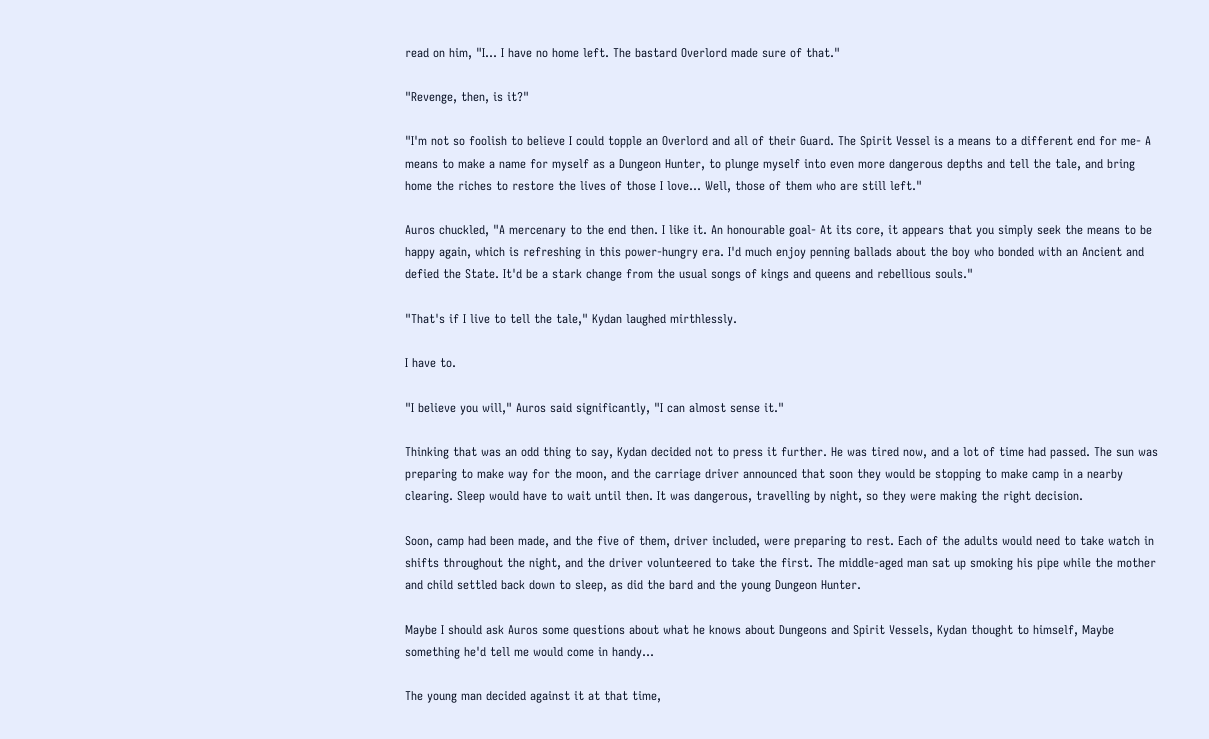read on him, "I… I have no home left. The bastard Overlord made sure of that."

"Revenge, then, is it?"

"I'm not so foolish to believe I could topple an Overlord and all of their Guard. The Spirit Vessel is a means to a different end for me- A means to make a name for myself as a Dungeon Hunter, to plunge myself into even more dangerous depths and tell the tale, and bring home the riches to restore the lives of those I love… Well, those of them who are still left."

Auros chuckled, "A mercenary to the end then. I like it. An honourable goal- At its core, it appears that you simply seek the means to be happy again, which is refreshing in this power-hungry era. I'd much enjoy penning ballads about the boy who bonded with an Ancient and defied the State. It'd be a stark change from the usual songs of kings and queens and rebellious souls."

"That's if I live to tell the tale," Kydan laughed mirthlessly.

I have to.

"I believe you will," Auros said significantly, "I can almost sense it."

Thinking that was an odd thing to say, Kydan decided not to press it further. He was tired now, and a lot of time had passed. The sun was preparing to make way for the moon, and the carriage driver announced that soon they would be stopping to make camp in a nearby clearing. Sleep would have to wait until then. It was dangerous, travelling by night, so they were making the right decision.

Soon, camp had been made, and the five of them, driver included, were preparing to rest. Each of the adults would need to take watch in shifts throughout the night, and the driver volunteered to take the first. The middle-aged man sat up smoking his pipe while the mother and child settled back down to sleep, as did the bard and the young Dungeon Hunter.

Maybe I should ask Auros some questions about what he knows about Dungeons and Spirit Vessels, Kydan thought to himself, Maybe something he'd tell me would come in handy…

The young man decided against it at that time,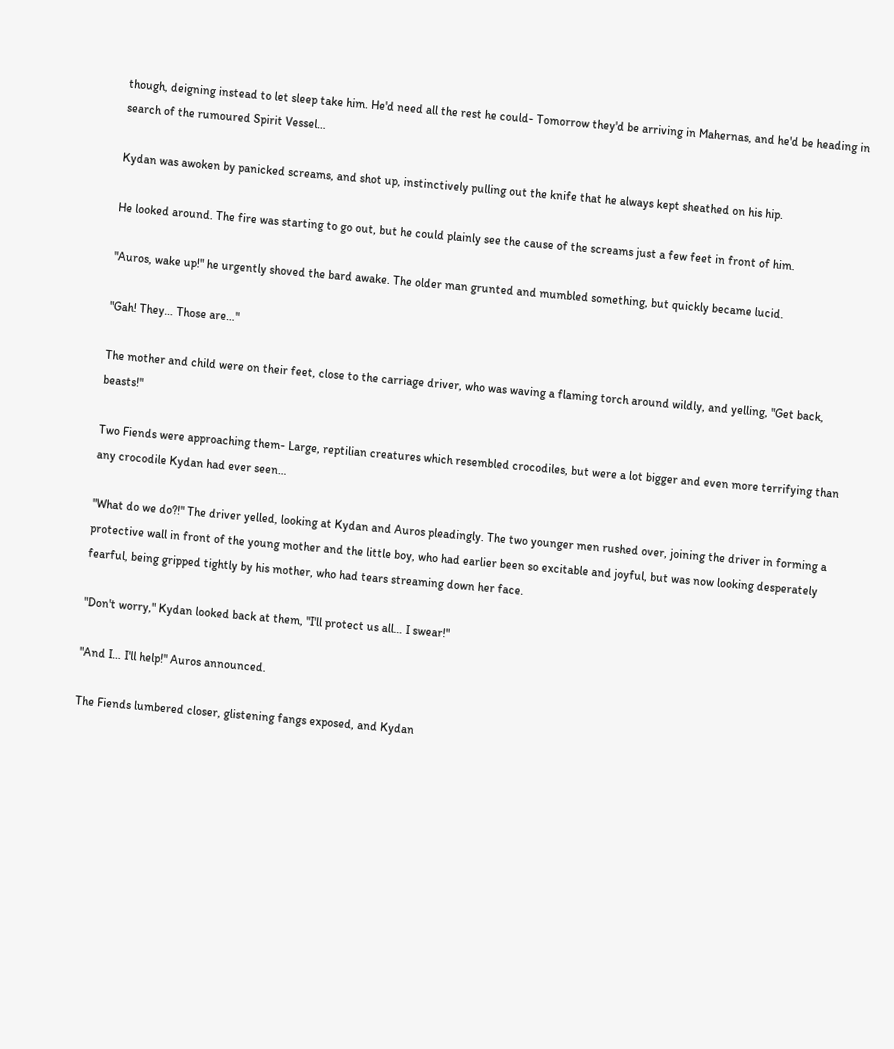though, deigning instead to let sleep take him. He'd need all the rest he could- Tomorrow they'd be arriving in Mahernas, and he'd be heading in search of the rumoured Spirit Vessel…

Kydan was awoken by panicked screams, and shot up, instinctively pulling out the knife that he always kept sheathed on his hip.

He looked around. The fire was starting to go out, but he could plainly see the cause of the screams just a few feet in front of him.

"Auros, wake up!" he urgently shoved the bard awake. The older man grunted and mumbled something, but quickly became lucid.

"Gah! They… Those are…"

The mother and child were on their feet, close to the carriage driver, who was waving a flaming torch around wildly, and yelling, "Get back, beasts!"

Two Fiends were approaching them- Large, reptilian creatures which resembled crocodiles, but were a lot bigger and even more terrifying than any crocodile Kydan had ever seen…

"What do we do?!" The driver yelled, looking at Kydan and Auros pleadingly. The two younger men rushed over, joining the driver in forming a protective wall in front of the young mother and the little boy, who had earlier been so excitable and joyful, but was now looking desperately fearful, being gripped tightly by his mother, who had tears streaming down her face.

"Don't worry," Kydan looked back at them, "I'll protect us all… I swear!"

"And I… I'll help!" Auros announced.

The Fiends lumbered closer, glistening fangs exposed, and Kydan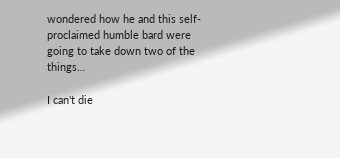wondered how he and this self-proclaimed humble bard were going to take down two of the things…

I can't die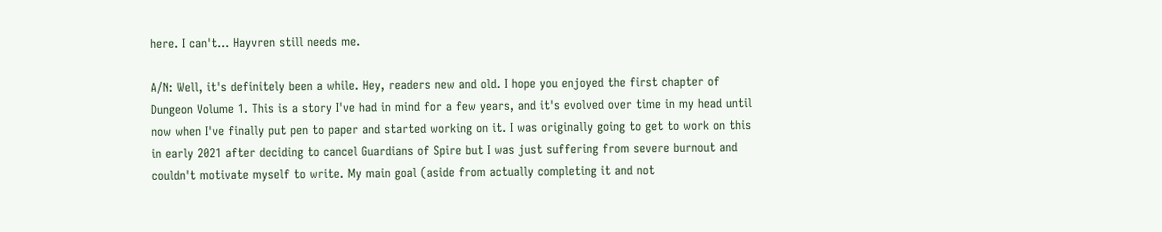here. I can't… Hayvren still needs me.

A/N: Well, it's definitely been a while. Hey, readers new and old. I hope you enjoyed the first chapter of Dungeon Volume 1. This is a story I've had in mind for a few years, and it's evolved over time in my head until now when I've finally put pen to paper and started working on it. I was originally going to get to work on this in early 2021 after deciding to cancel Guardians of Spire but I was just suffering from severe burnout and couldn't motivate myself to write. My main goal (aside from actually completing it and not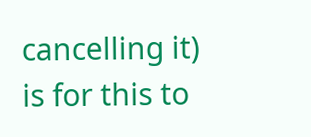cancelling it) is for this to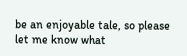be an enjoyable tale, so please let me know what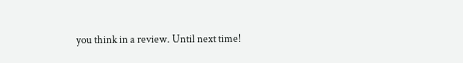you think in a review. Until next time!